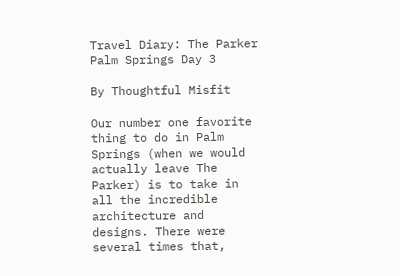Travel Diary: The Parker Palm Springs Day 3

By Thoughtful Misfit

Our number one favorite thing to do in Palm Springs (when we would actually leave The Parker) is to take in all the incredible architecture and designs. There were several times that,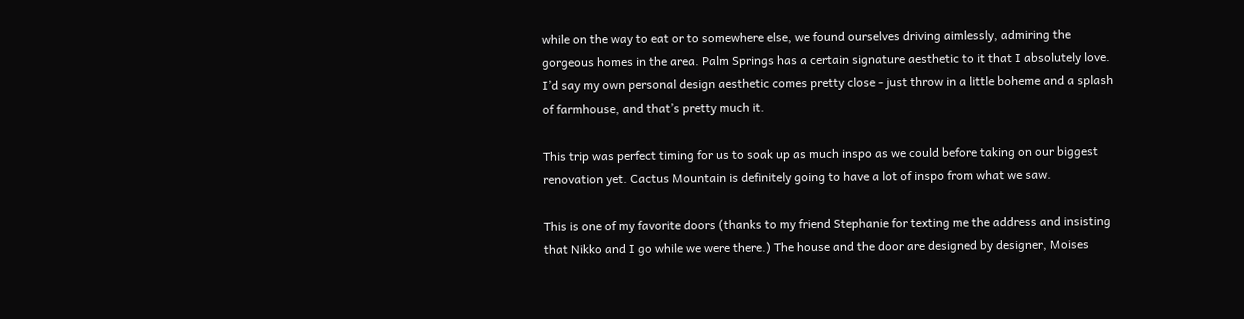while on the way to eat or to somewhere else, we found ourselves driving aimlessly, admiring the gorgeous homes in the area. Palm Springs has a certain signature aesthetic to it that I absolutely love. I’d say my own personal design aesthetic comes pretty close - just throw in a little boheme and a splash of farmhouse, and that’s pretty much it.

This trip was perfect timing for us to soak up as much inspo as we could before taking on our biggest renovation yet. Cactus Mountain is definitely going to have a lot of inspo from what we saw.

This is one of my favorite doors (thanks to my friend Stephanie for texting me the address and insisting that Nikko and I go while we were there.) The house and the door are designed by designer, Moises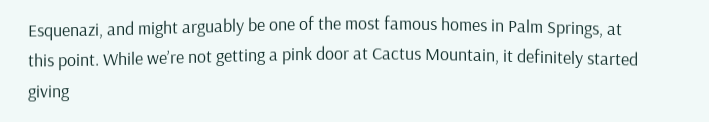Esquenazi, and might arguably be one of the most famous homes in Palm Springs, at this point. While we’re not getting a pink door at Cactus Mountain, it definitely started giving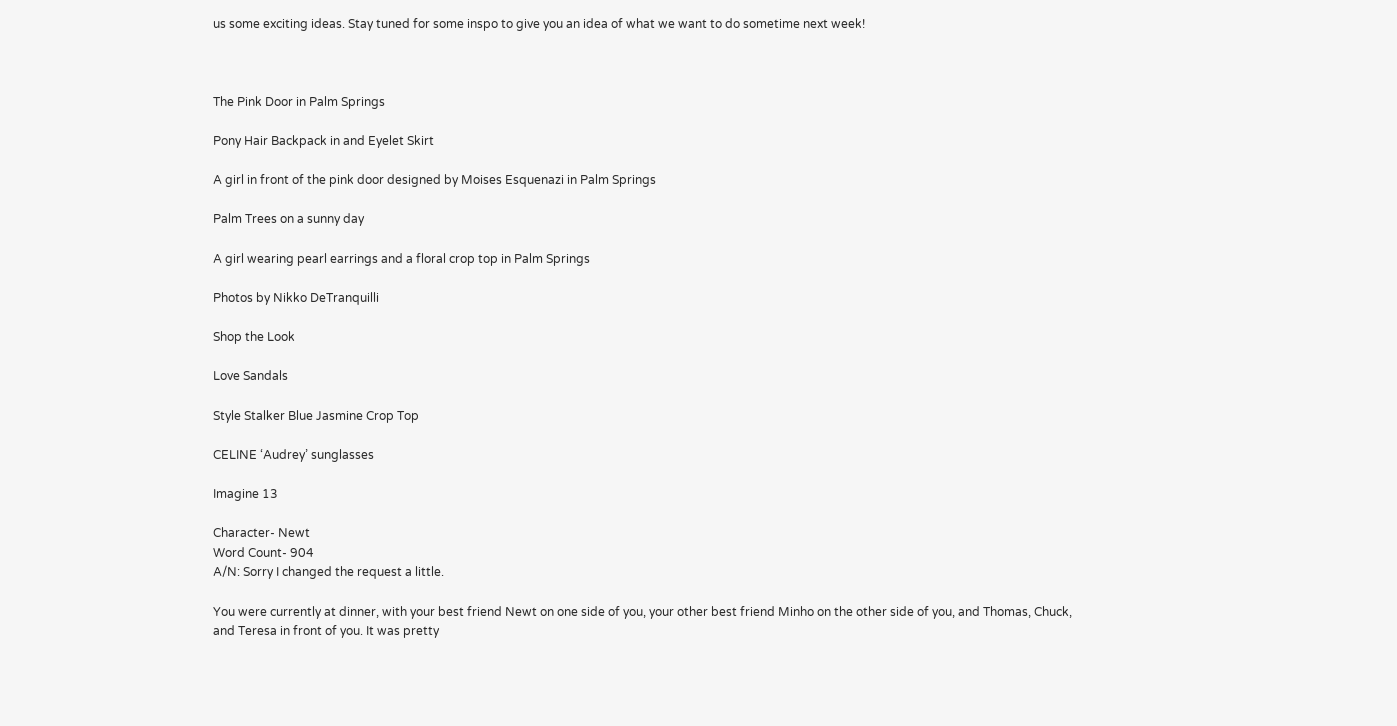us some exciting ideas. Stay tuned for some inspo to give you an idea of what we want to do sometime next week!



The Pink Door in Palm Springs

Pony Hair Backpack in and Eyelet Skirt

A girl in front of the pink door designed by Moises Esquenazi in Palm Springs

Palm Trees on a sunny day

A girl wearing pearl earrings and a floral crop top in Palm Springs

Photos by Nikko DeTranquilli

Shop the Look

Love Sandals

Style Stalker Blue Jasmine Crop Top

CELINE ‘Audrey’ sunglasses

Imagine 13

Character- Newt
Word Count- 904
A/N: Sorry I changed the request a little.

You were currently at dinner, with your best friend Newt on one side of you, your other best friend Minho on the other side of you, and Thomas, Chuck, and Teresa in front of you. It was pretty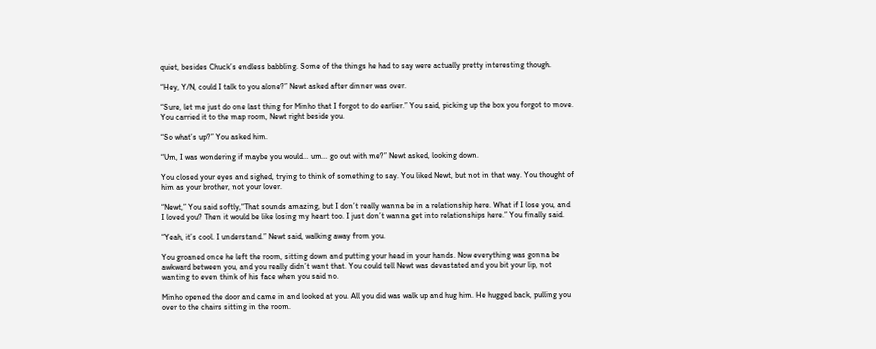quiet, besides Chuck’s endless babbling. Some of the things he had to say were actually pretty interesting though.

“Hey, Y/N, could I talk to you alone?” Newt asked after dinner was over.

“Sure, let me just do one last thing for Minho that I forgot to do earlier.” You said, picking up the box you forgot to move. You carried it to the map room, Newt right beside you.

“So what’s up?” You asked him.

“Um, I was wondering if maybe you would… um… go out with me?” Newt asked, looking down.

You closed your eyes and sighed, trying to think of something to say. You liked Newt, but not in that way. You thought of him as your brother, not your lover.

“Newt,” You said softly,“That sounds amazing, but I don’t really wanna be in a relationship here. What if I lose you, and I loved you? Then it would be like losing my heart too. I just don’t wanna get into relationships here.” You finally said.

“Yeah, it’s cool. I understand.” Newt said, walking away from you.

You groaned once he left the room, sitting down and putting your head in your hands. Now everything was gonna be awkward between you, and you really didn’t want that. You could tell Newt was devastated and you bit your lip, not wanting to even think of his face when you said no.

Minho opened the door and came in and looked at you. All you did was walk up and hug him. He hugged back, pulling you over to the chairs sitting in the room.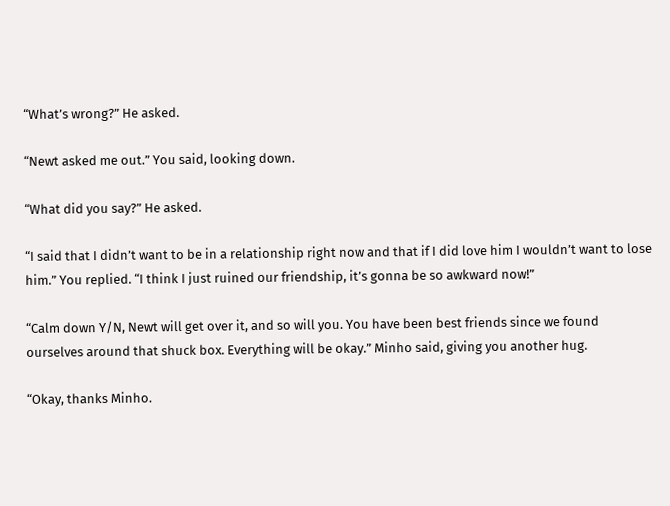“What’s wrong?” He asked.

“Newt asked me out.” You said, looking down.

“What did you say?” He asked.

“I said that I didn’t want to be in a relationship right now and that if I did love him I wouldn’t want to lose him.” You replied. “I think I just ruined our friendship, it’s gonna be so awkward now!”

“Calm down Y/N, Newt will get over it, and so will you. You have been best friends since we found ourselves around that shuck box. Everything will be okay.” Minho said, giving you another hug.

“Okay, thanks Minho.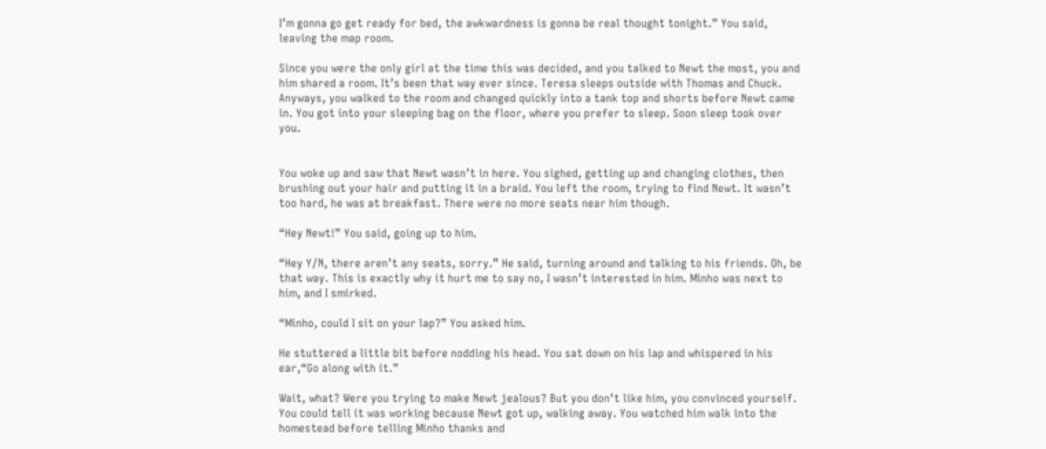I’m gonna go get ready for bed, the awkwardness is gonna be real thought tonight.” You said, leaving the map room.

Since you were the only girl at the time this was decided, and you talked to Newt the most, you and him shared a room. It’s been that way ever since. Teresa sleeps outside with Thomas and Chuck. Anyways, you walked to the room and changed quickly into a tank top and shorts before Newt came in. You got into your sleeping bag on the floor, where you prefer to sleep. Soon sleep took over you.


You woke up and saw that Newt wasn’t in here. You sighed, getting up and changing clothes, then brushing out your hair and putting it in a braid. You left the room, trying to find Newt. It wasn’t too hard, he was at breakfast. There were no more seats near him though.

“Hey Newt!” You said, going up to him.

“Hey Y/N, there aren’t any seats, sorry.” He said, turning around and talking to his friends. Oh, be that way. This is exactly why it hurt me to say no, I wasn’t interested in him. Minho was next to him, and I smirked.

“Minho, could I sit on your lap?” You asked him.

He stuttered a little bit before nodding his head. You sat down on his lap and whispered in his ear,“Go along with it.”

Wait, what? Were you trying to make Newt jealous? But you don’t like him, you convinced yourself. You could tell it was working because Newt got up, walking away. You watched him walk into the homestead before telling Minho thanks and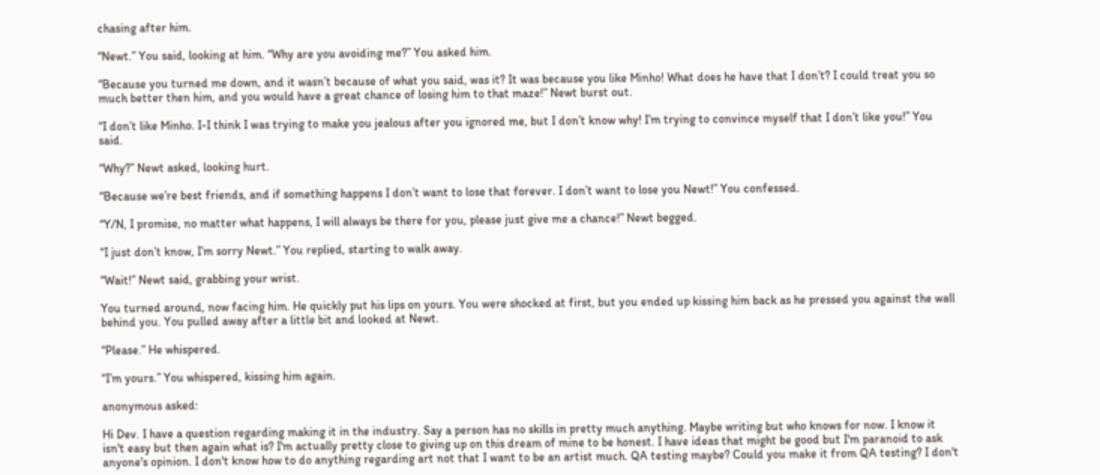chasing after him.

“Newt.” You said, looking at him. “Why are you avoiding me?” You asked him.

“Because you turned me down, and it wasn’t because of what you said, was it? It was because you like Minho! What does he have that I don’t? I could treat you so much better then him, and you would have a great chance of losing him to that maze!” Newt burst out.

“I don’t like Minho. I-I think I was trying to make you jealous after you ignored me, but I don’t know why! I’m trying to convince myself that I don’t like you!” You said.

“Why?” Newt asked, looking hurt.

“Because we’re best friends, and if something happens I don’t want to lose that forever. I don’t want to lose you Newt!” You confessed.

“Y/N, I promise, no matter what happens, I will always be there for you, please just give me a chance!” Newt begged.

“I just don’t know, I’m sorry Newt.” You replied, starting to walk away.

“Wait!” Newt said, grabbing your wrist.

You turned around, now facing him. He quickly put his lips on yours. You were shocked at first, but you ended up kissing him back as he pressed you against the wall behind you. You pulled away after a little bit and looked at Newt.

“Please.” He whispered.

“I’m yours.” You whispered, kissing him again.

anonymous asked:

Hi Dev. I have a question regarding making it in the industry. Say a person has no skills in pretty much anything. Maybe writing but who knows for now. I know it isn't easy but then again what is? I'm actually pretty close to giving up on this dream of mine to be honest. I have ideas that might be good but I'm paranoid to ask anyone's opinion. I don't know how to do anything regarding art not that I want to be an artist much. QA testing maybe? Could you make it from QA testing? I don't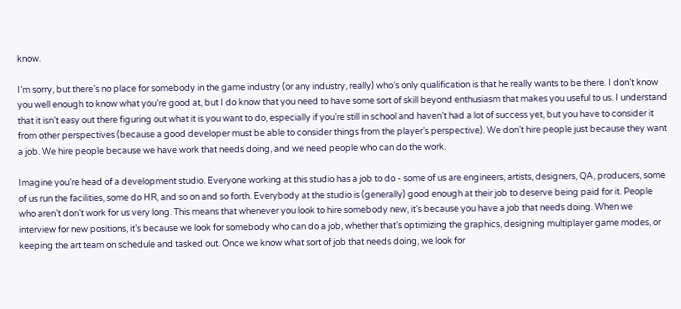know.

I’m sorry, but there’s no place for somebody in the game industry (or any industry, really) who’s only qualification is that he really wants to be there. I don’t know you well enough to know what you’re good at, but I do know that you need to have some sort of skill beyond enthusiasm that makes you useful to us. I understand that it isn’t easy out there figuring out what it is you want to do, especially if you’re still in school and haven’t had a lot of success yet, but you have to consider it from other perspectives (because a good developer must be able to consider things from the player’s perspective). We don’t hire people just because they want a job. We hire people because we have work that needs doing, and we need people who can do the work.

Imagine you’re head of a development studio. Everyone working at this studio has a job to do - some of us are engineers, artists, designers, QA, producers, some of us run the facilities, some do HR, and so on and so forth. Everybody at the studio is (generally) good enough at their job to deserve being paid for it. People who aren’t don’t work for us very long. This means that whenever you look to hire somebody new, it’s because you have a job that needs doing. When we interview for new positions, it’s because we look for somebody who can do a job, whether that’s optimizing the graphics, designing multiplayer game modes, or keeping the art team on schedule and tasked out. Once we know what sort of job that needs doing, we look for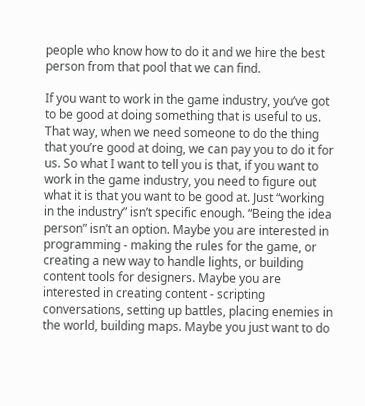people who know how to do it and we hire the best person from that pool that we can find.

If you want to work in the game industry, you’ve got to be good at doing something that is useful to us. That way, when we need someone to do the thing that you’re good at doing, we can pay you to do it for us. So what I want to tell you is that, if you want to work in the game industry, you need to figure out what it is that you want to be good at. Just “working in the industry” isn’t specific enough. “Being the idea person” isn’t an option. Maybe you are interested in programming - making the rules for the game, or creating a new way to handle lights, or building content tools for designers. Maybe you are interested in creating content - scripting conversations, setting up battles, placing enemies in the world, building maps. Maybe you just want to do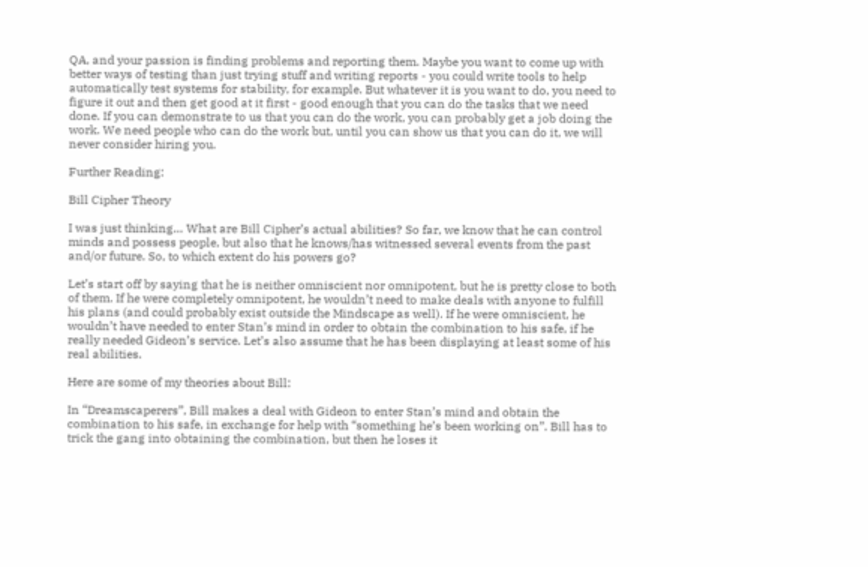QA, and your passion is finding problems and reporting them. Maybe you want to come up with better ways of testing than just trying stuff and writing reports - you could write tools to help automatically test systems for stability, for example. But whatever it is you want to do, you need to figure it out and then get good at it first - good enough that you can do the tasks that we need done. If you can demonstrate to us that you can do the work, you can probably get a job doing the work. We need people who can do the work but, until you can show us that you can do it, we will never consider hiring you.

Further Reading:

Bill Cipher Theory

I was just thinking… What are Bill Cipher’s actual abilities? So far, we know that he can control minds and possess people, but also that he knows/has witnessed several events from the past and/or future. So, to which extent do his powers go?

Let’s start off by saying that he is neither omniscient nor omnipotent, but he is pretty close to both of them. If he were completely omnipotent, he wouldn’t need to make deals with anyone to fulfill his plans (and could probably exist outside the Mindscape as well). If he were omniscient, he wouldn’t have needed to enter Stan’s mind in order to obtain the combination to his safe, if he really needed Gideon’s service. Let’s also assume that he has been displaying at least some of his real abilities.

Here are some of my theories about Bill:

In “Dreamscaperers”, Bill makes a deal with Gideon to enter Stan’s mind and obtain the combination to his safe, in exchange for help with “something he’s been working on”. Bill has to trick the gang into obtaining the combination, but then he loses it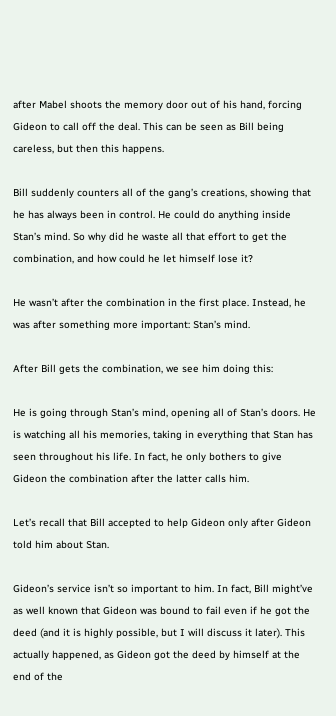after Mabel shoots the memory door out of his hand, forcing Gideon to call off the deal. This can be seen as Bill being careless, but then this happens.

Bill suddenly counters all of the gang’s creations, showing that he has always been in control. He could do anything inside Stan’s mind. So why did he waste all that effort to get the combination, and how could he let himself lose it?

He wasn’t after the combination in the first place. Instead, he was after something more important: Stan’s mind.

After Bill gets the combination, we see him doing this:

He is going through Stan’s mind, opening all of Stan’s doors. He is watching all his memories, taking in everything that Stan has seen throughout his life. In fact, he only bothers to give Gideon the combination after the latter calls him.

Let’s recall that Bill accepted to help Gideon only after Gideon told him about Stan.

Gideon’s service isn’t so important to him. In fact, Bill might’ve as well known that Gideon was bound to fail even if he got the deed (and it is highly possible, but I will discuss it later). This actually happened, as Gideon got the deed by himself at the end of the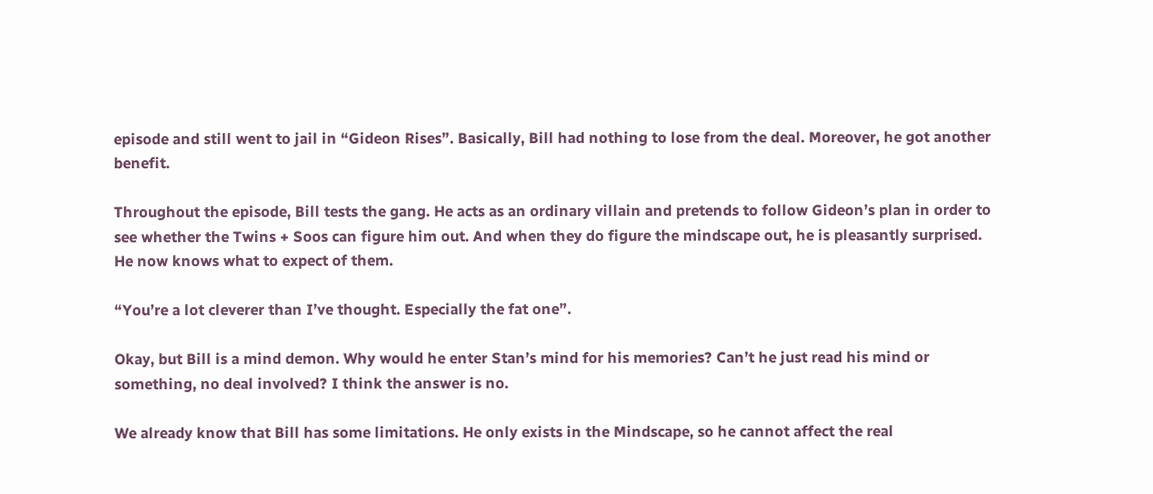episode and still went to jail in “Gideon Rises”. Basically, Bill had nothing to lose from the deal. Moreover, he got another benefit.

Throughout the episode, Bill tests the gang. He acts as an ordinary villain and pretends to follow Gideon’s plan in order to see whether the Twins + Soos can figure him out. And when they do figure the mindscape out, he is pleasantly surprised. He now knows what to expect of them.

“You’re a lot cleverer than I’ve thought. Especially the fat one”.

Okay, but Bill is a mind demon. Why would he enter Stan’s mind for his memories? Can’t he just read his mind or something, no deal involved? I think the answer is no.

We already know that Bill has some limitations. He only exists in the Mindscape, so he cannot affect the real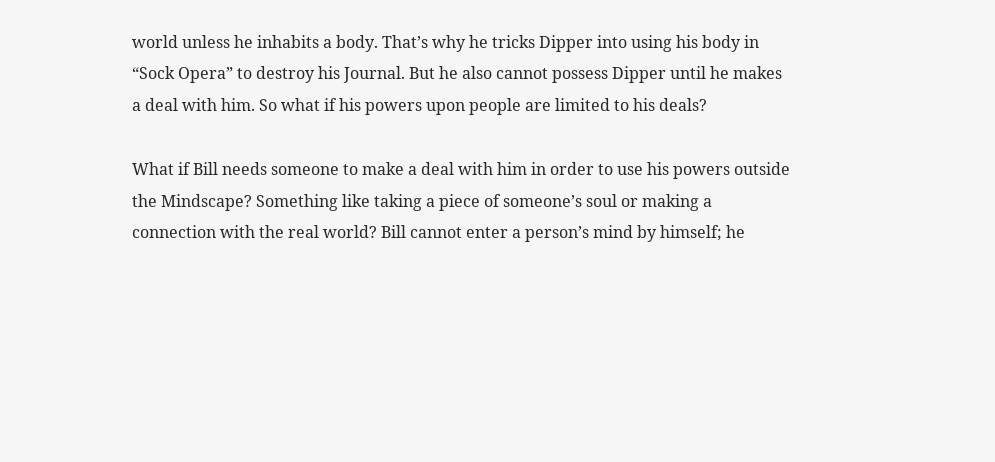world unless he inhabits a body. That’s why he tricks Dipper into using his body in “Sock Opera” to destroy his Journal. But he also cannot possess Dipper until he makes a deal with him. So what if his powers upon people are limited to his deals?

What if Bill needs someone to make a deal with him in order to use his powers outside the Mindscape? Something like taking a piece of someone’s soul or making a connection with the real world? Bill cannot enter a person’s mind by himself; he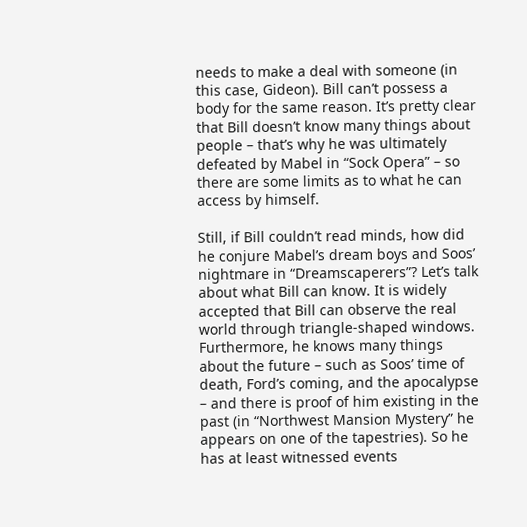needs to make a deal with someone (in this case, Gideon). Bill can’t possess a body for the same reason. It’s pretty clear that Bill doesn’t know many things about people – that’s why he was ultimately defeated by Mabel in “Sock Opera” – so there are some limits as to what he can access by himself.

Still, if Bill couldn’t read minds, how did he conjure Mabel’s dream boys and Soos’ nightmare in “Dreamscaperers”? Let’s talk about what Bill can know. It is widely accepted that Bill can observe the real world through triangle-shaped windows. Furthermore, he knows many things about the future – such as Soos’ time of death, Ford’s coming, and the apocalypse – and there is proof of him existing in the past (in “Northwest Mansion Mystery” he appears on one of the tapestries). So he has at least witnessed events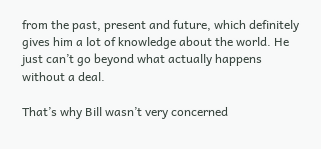from the past, present and future, which definitely gives him a lot of knowledge about the world. He just can’t go beyond what actually happens without a deal.

That’s why Bill wasn’t very concerned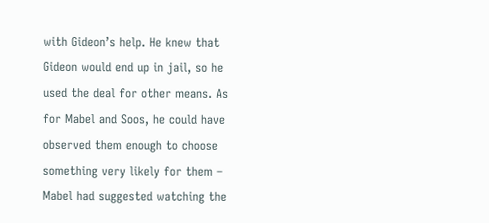with Gideon’s help. He knew that Gideon would end up in jail, so he used the deal for other means. As for Mabel and Soos, he could have observed them enough to choose something very likely for them – Mabel had suggested watching the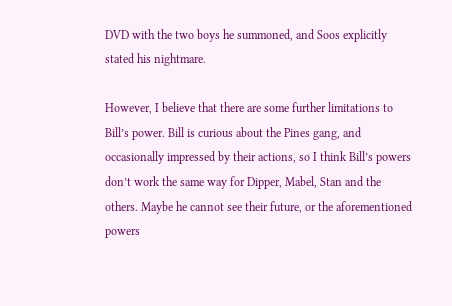DVD with the two boys he summoned, and Soos explicitly stated his nightmare.

However, I believe that there are some further limitations to Bill’s power. Bill is curious about the Pines gang, and occasionally impressed by their actions, so I think Bill’s powers don’t work the same way for Dipper, Mabel, Stan and the others. Maybe he cannot see their future, or the aforementioned powers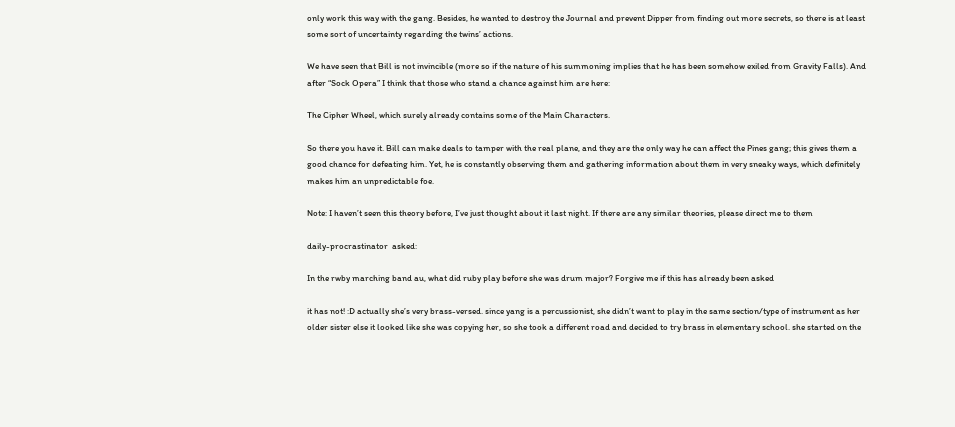only work this way with the gang. Besides, he wanted to destroy the Journal and prevent Dipper from finding out more secrets, so there is at least some sort of uncertainty regarding the twins’ actions.

We have seen that Bill is not invincible (more so if the nature of his summoning implies that he has been somehow exiled from Gravity Falls). And after “Sock Opera” I think that those who stand a chance against him are here:

The Cipher Wheel, which surely already contains some of the Main Characters.

So there you have it. Bill can make deals to tamper with the real plane, and they are the only way he can affect the Pines gang; this gives them a good chance for defeating him. Yet, he is constantly observing them and gathering information about them in very sneaky ways, which definitely makes him an unpredictable foe.

Note: I haven’t seen this theory before, I’ve just thought about it last night. If there are any similar theories, please direct me to them

daily-procrastinator  asked:

In the rwby marching band au, what did ruby play before she was drum major? Forgive me if this has already been asked

it has not! :D actually she’s very brass-versed. since yang is a percussionist, she didn’t want to play in the same section/type of instrument as her older sister else it looked like she was copying her, so she took a different road and decided to try brass in elementary school. she started on the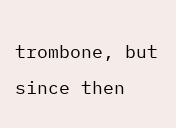trombone, but since then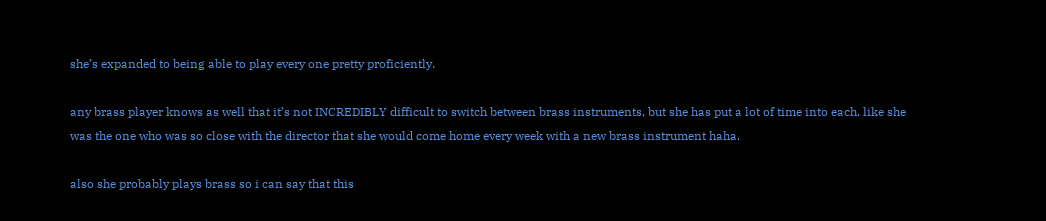she’s expanded to being able to play every one pretty proficiently.

any brass player knows as well that it’s not INCREDIBLY difficult to switch between brass instruments, but she has put a lot of time into each. like she was the one who was so close with the director that she would come home every week with a new brass instrument haha.

also she probably plays brass so i can say that this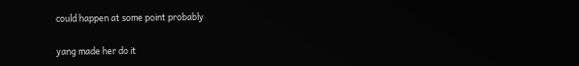could happen at some point probably

yang made her do it